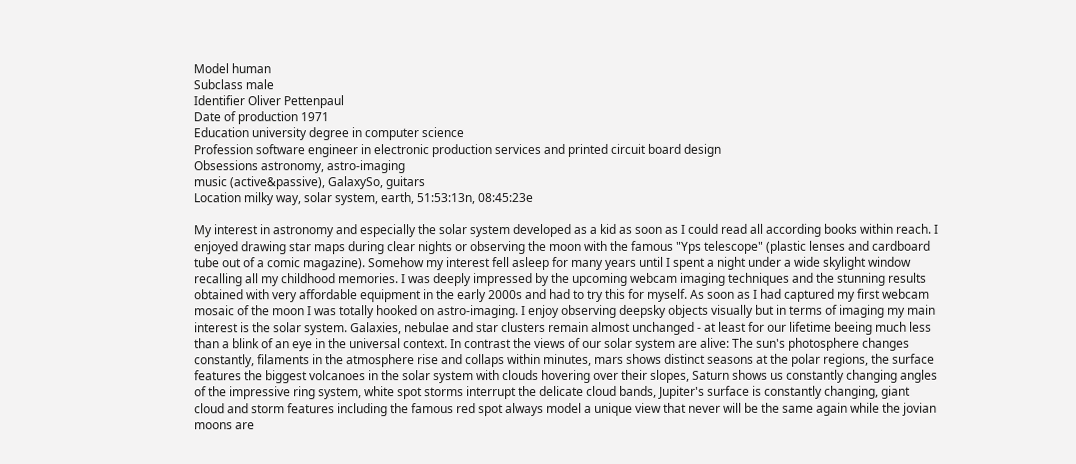Model human
Subclass male
Identifier Oliver Pettenpaul
Date of production 1971
Education university degree in computer science
Profession software engineer in electronic production services and printed circuit board design
Obsessions astronomy, astro-imaging
music (active&passive), GalaxySo, guitars
Location milky way, solar system, earth, 51:53:13n, 08:45:23e

My interest in astronomy and especially the solar system developed as a kid as soon as I could read all according books within reach. I enjoyed drawing star maps during clear nights or observing the moon with the famous "Yps telescope" (plastic lenses and cardboard tube out of a comic magazine). Somehow my interest fell asleep for many years until I spent a night under a wide skylight window recalling all my childhood memories. I was deeply impressed by the upcoming webcam imaging techniques and the stunning results obtained with very affordable equipment in the early 2000s and had to try this for myself. As soon as I had captured my first webcam mosaic of the moon I was totally hooked on astro-imaging. I enjoy observing deepsky objects visually but in terms of imaging my main interest is the solar system. Galaxies, nebulae and star clusters remain almost unchanged - at least for our lifetime beeing much less than a blink of an eye in the universal context. In contrast the views of our solar system are alive: The sun's photosphere changes constantly, filaments in the atmosphere rise and collaps within minutes, mars shows distinct seasons at the polar regions, the surface features the biggest volcanoes in the solar system with clouds hovering over their slopes, Saturn shows us constantly changing angles of the impressive ring system, white spot storms interrupt the delicate cloud bands, Jupiter's surface is constantly changing, giant cloud and storm features including the famous red spot always model a unique view that never will be the same again while the jovian moons are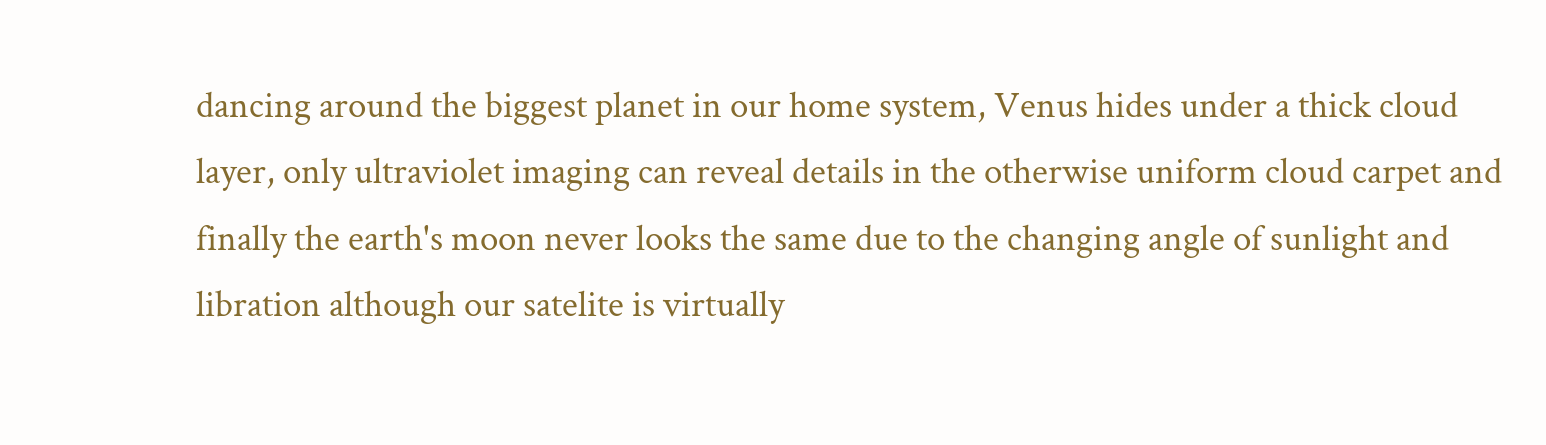dancing around the biggest planet in our home system, Venus hides under a thick cloud layer, only ultraviolet imaging can reveal details in the otherwise uniform cloud carpet and finally the earth's moon never looks the same due to the changing angle of sunlight and libration although our satelite is virtually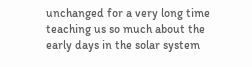unchanged for a very long time teaching us so much about the early days in the solar system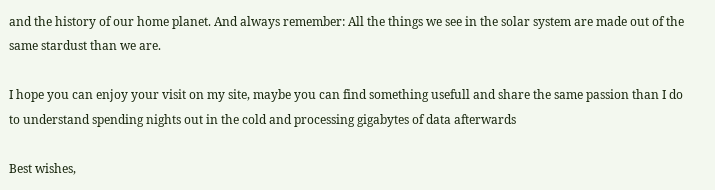and the history of our home planet. And always remember: All the things we see in the solar system are made out of the same stardust than we are.

I hope you can enjoy your visit on my site, maybe you can find something usefull and share the same passion than I do to understand spending nights out in the cold and processing gigabytes of data afterwards

Best wishes,